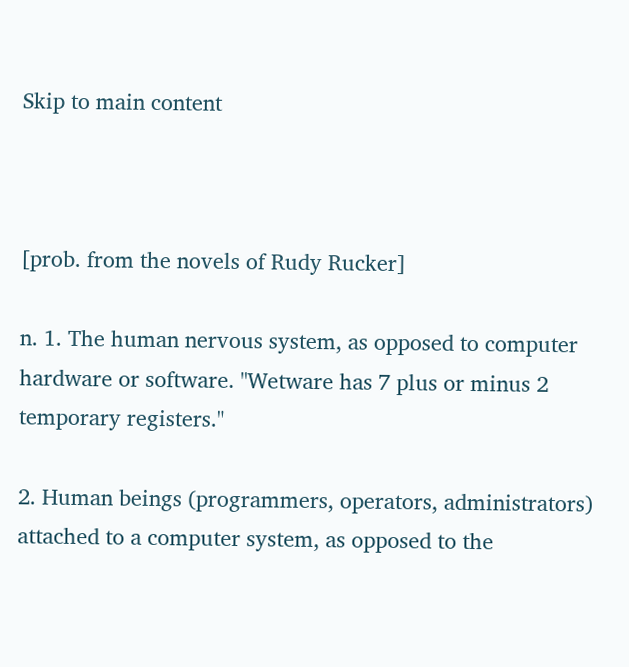Skip to main content



[prob. from the novels of Rudy Rucker]

n. 1. The human nervous system, as opposed to computer hardware or software. "Wetware has 7 plus or minus 2 temporary registers."

2. Human beings (programmers, operators, administrators) attached to a computer system, as opposed to the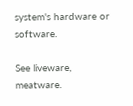system's hardware or software.

See liveware, meatware.